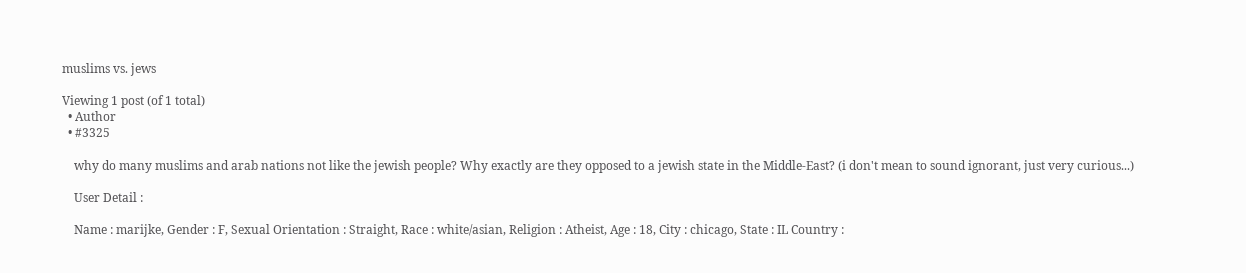muslims vs. jews

Viewing 1 post (of 1 total)
  • Author
  • #3325

    why do many muslims and arab nations not like the jewish people? Why exactly are they opposed to a jewish state in the Middle-East? (i don't mean to sound ignorant, just very curious...)

    User Detail :

    Name : marijke, Gender : F, Sexual Orientation : Straight, Race : white/asian, Religion : Atheist, Age : 18, City : chicago, State : IL Country :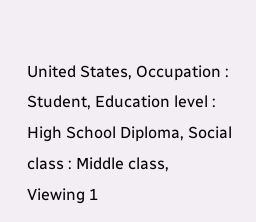United States, Occupation : Student, Education level : High School Diploma, Social class : Middle class,
Viewing 1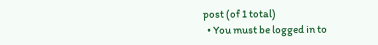post (of 1 total)
  • You must be logged in to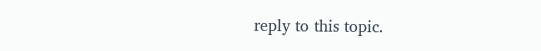reply to this topic.